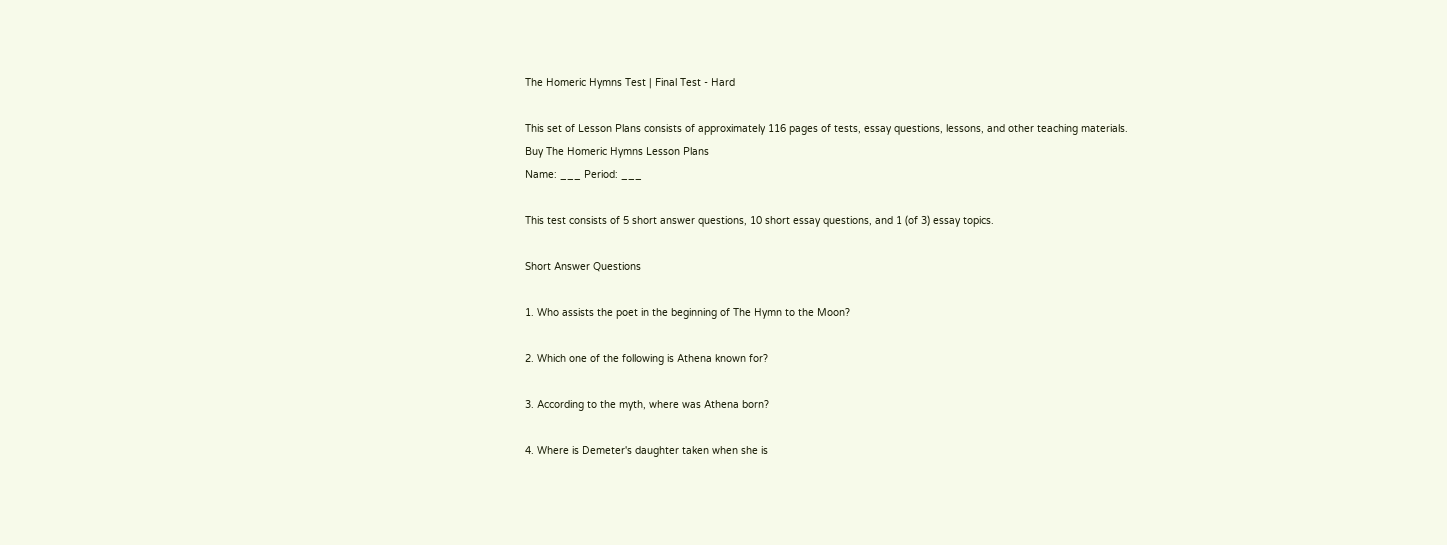The Homeric Hymns Test | Final Test - Hard

This set of Lesson Plans consists of approximately 116 pages of tests, essay questions, lessons, and other teaching materials.
Buy The Homeric Hymns Lesson Plans
Name: ___ Period: ___

This test consists of 5 short answer questions, 10 short essay questions, and 1 (of 3) essay topics.

Short Answer Questions

1. Who assists the poet in the beginning of The Hymn to the Moon?

2. Which one of the following is Athena known for?

3. According to the myth, where was Athena born?

4. Where is Demeter's daughter taken when she is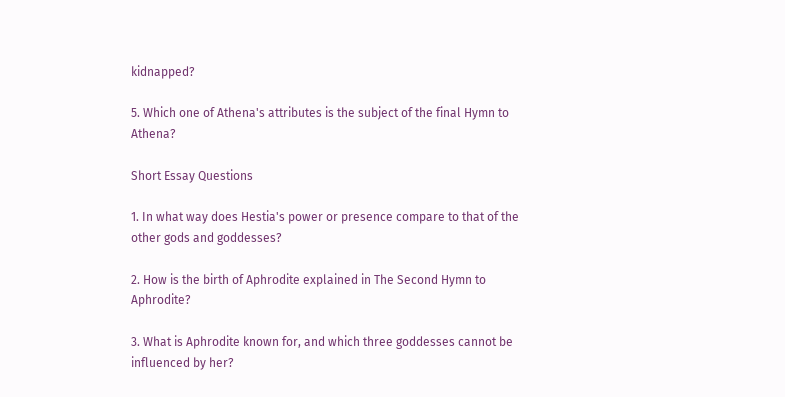kidnapped?

5. Which one of Athena's attributes is the subject of the final Hymn to Athena?

Short Essay Questions

1. In what way does Hestia's power or presence compare to that of the other gods and goddesses?

2. How is the birth of Aphrodite explained in The Second Hymn to Aphrodite?

3. What is Aphrodite known for, and which three goddesses cannot be influenced by her?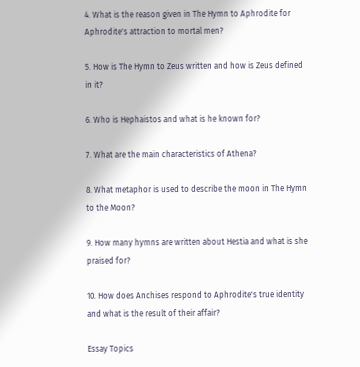4. What is the reason given in The Hymn to Aphrodite for Aphrodite's attraction to mortal men?

5. How is The Hymn to Zeus written and how is Zeus defined in it?

6. Who is Hephaistos and what is he known for?

7. What are the main characteristics of Athena?

8. What metaphor is used to describe the moon in The Hymn to the Moon?

9. How many hymns are written about Hestia and what is she praised for?

10. How does Anchises respond to Aphrodite's true identity and what is the result of their affair?

Essay Topics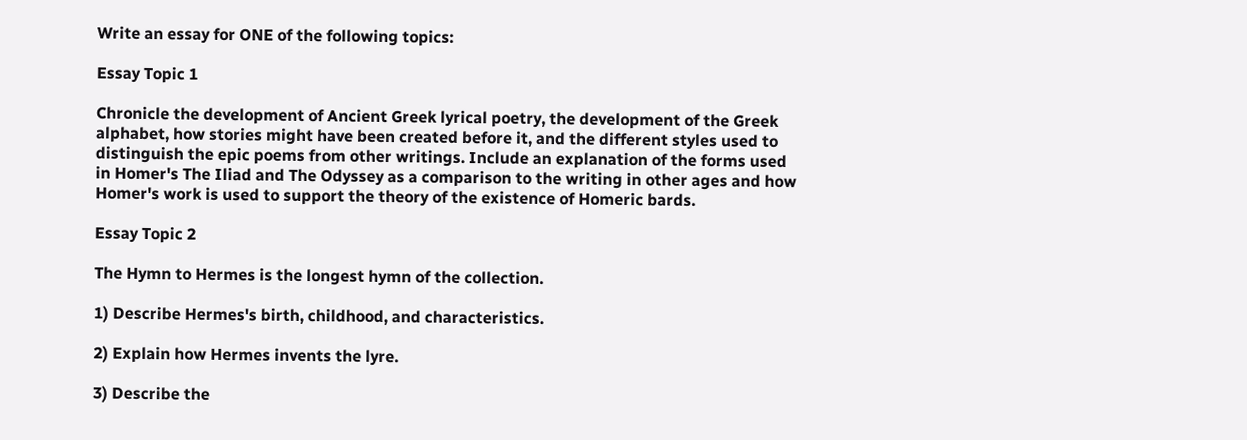Write an essay for ONE of the following topics:

Essay Topic 1

Chronicle the development of Ancient Greek lyrical poetry, the development of the Greek alphabet, how stories might have been created before it, and the different styles used to distinguish the epic poems from other writings. Include an explanation of the forms used in Homer's The Iliad and The Odyssey as a comparison to the writing in other ages and how Homer's work is used to support the theory of the existence of Homeric bards.

Essay Topic 2

The Hymn to Hermes is the longest hymn of the collection.

1) Describe Hermes's birth, childhood, and characteristics.

2) Explain how Hermes invents the lyre.

3) Describe the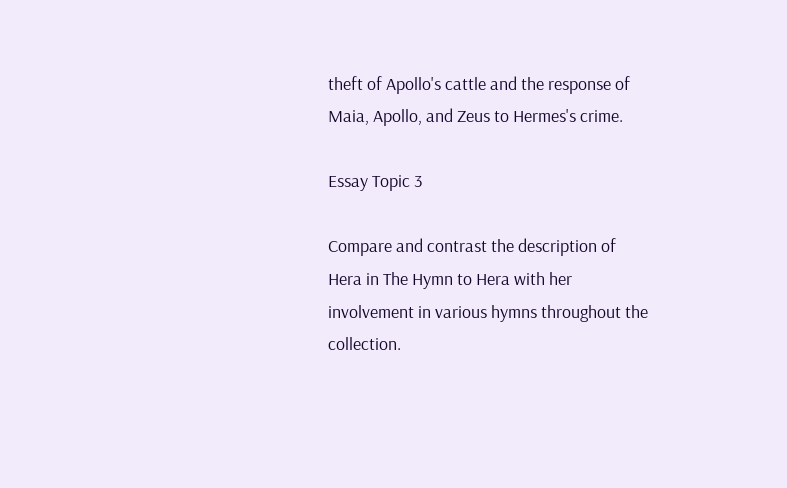theft of Apollo's cattle and the response of Maia, Apollo, and Zeus to Hermes's crime.

Essay Topic 3

Compare and contrast the description of Hera in The Hymn to Hera with her involvement in various hymns throughout the collection.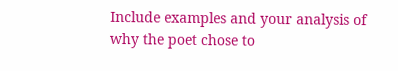Include examples and your analysis of why the poet chose to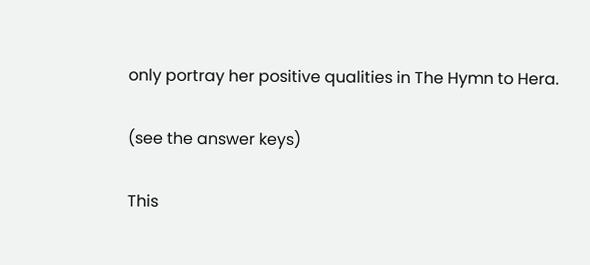only portray her positive qualities in The Hymn to Hera.

(see the answer keys)

This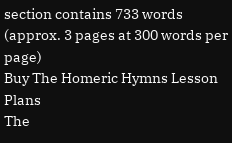section contains 733 words
(approx. 3 pages at 300 words per page)
Buy The Homeric Hymns Lesson Plans
The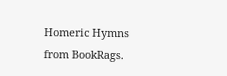Homeric Hymns from BookRags.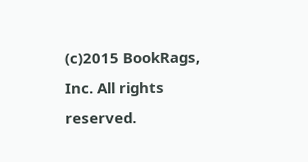(c)2015 BookRags, Inc. All rights reserved.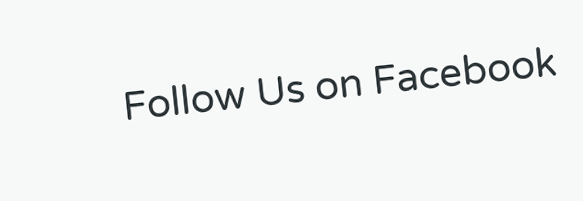Follow Us on Facebook